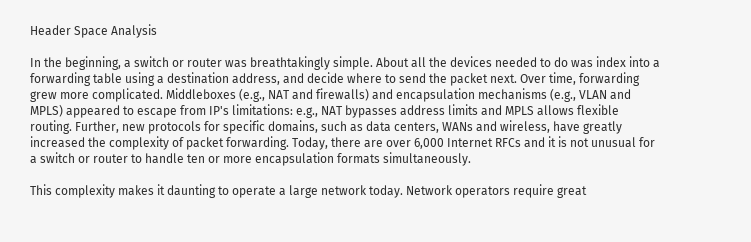Header Space Analysis

In the beginning, a switch or router was breathtakingly simple. About all the devices needed to do was index into a forwarding table using a destination address, and decide where to send the packet next. Over time, forwarding grew more complicated. Middleboxes (e.g., NAT and firewalls) and encapsulation mechanisms (e.g., VLAN and MPLS) appeared to escape from IP's limitations: e.g., NAT bypasses address limits and MPLS allows flexible routing. Further, new protocols for specific domains, such as data centers, WANs and wireless, have greatly increased the complexity of packet forwarding. Today, there are over 6,000 Internet RFCs and it is not unusual for a switch or router to handle ten or more encapsulation formats simultaneously.

This complexity makes it daunting to operate a large network today. Network operators require great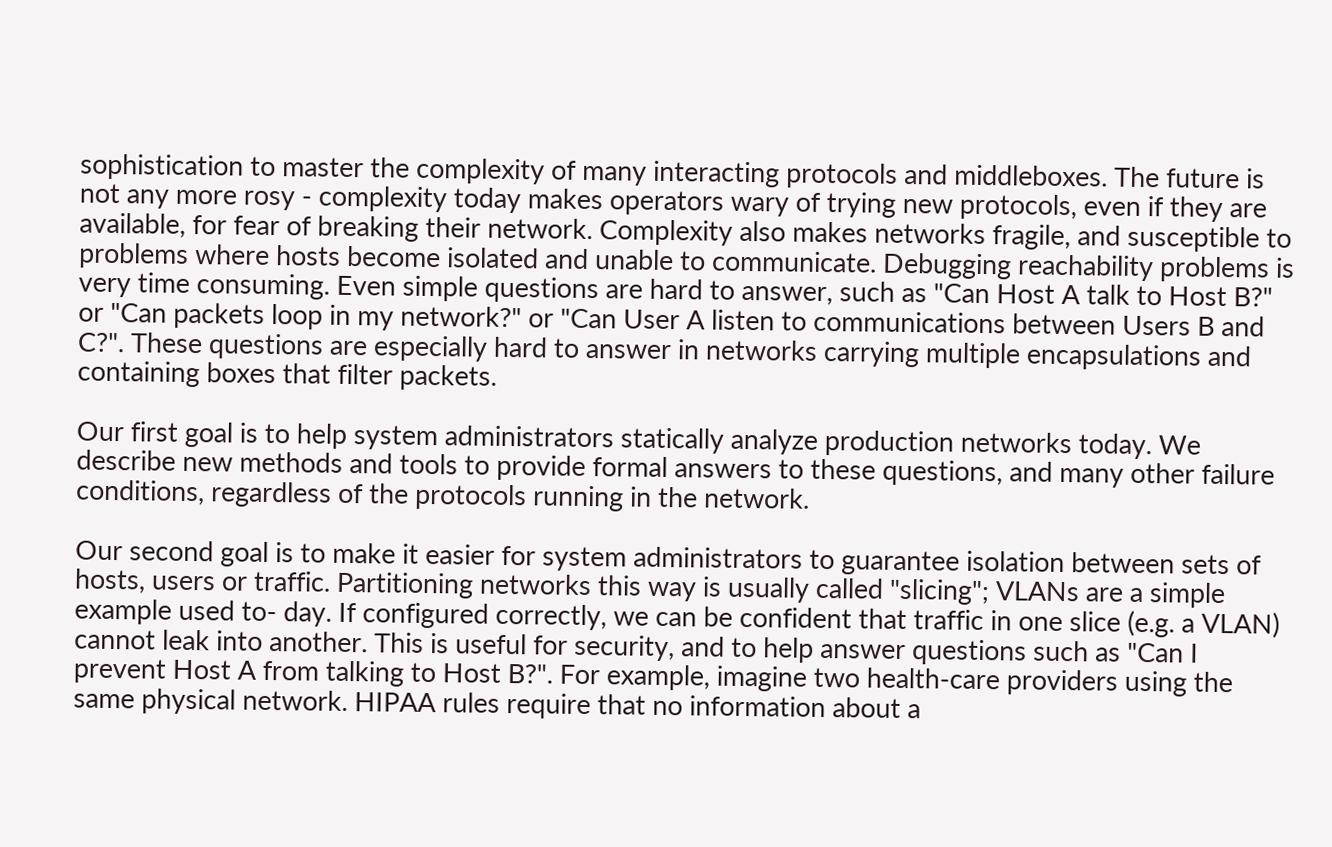sophistication to master the complexity of many interacting protocols and middleboxes. The future is not any more rosy - complexity today makes operators wary of trying new protocols, even if they are available, for fear of breaking their network. Complexity also makes networks fragile, and susceptible to problems where hosts become isolated and unable to communicate. Debugging reachability problems is very time consuming. Even simple questions are hard to answer, such as "Can Host A talk to Host B?" or "Can packets loop in my network?" or "Can User A listen to communications between Users B and C?". These questions are especially hard to answer in networks carrying multiple encapsulations and containing boxes that filter packets.

Our first goal is to help system administrators statically analyze production networks today. We describe new methods and tools to provide formal answers to these questions, and many other failure conditions, regardless of the protocols running in the network.

Our second goal is to make it easier for system administrators to guarantee isolation between sets of hosts, users or traffic. Partitioning networks this way is usually called "slicing"; VLANs are a simple example used to- day. If configured correctly, we can be confident that traffic in one slice (e.g. a VLAN) cannot leak into another. This is useful for security, and to help answer questions such as "Can I prevent Host A from talking to Host B?". For example, imagine two health-care providers using the same physical network. HIPAA rules require that no information about a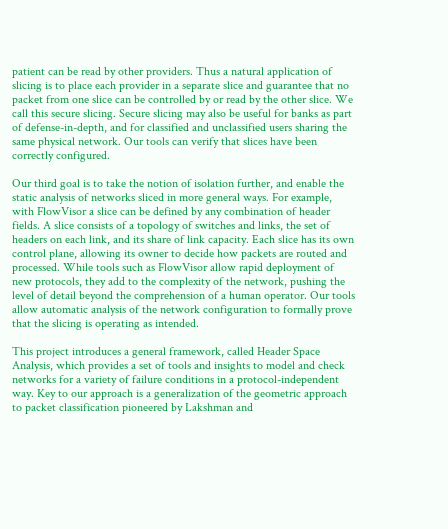patient can be read by other providers. Thus a natural application of slicing is to place each provider in a separate slice and guarantee that no packet from one slice can be controlled by or read by the other slice. We call this secure slicing. Secure slicing may also be useful for banks as part of defense-in-depth, and for classified and unclassified users sharing the same physical network. Our tools can verify that slices have been correctly configured.

Our third goal is to take the notion of isolation further, and enable the static analysis of networks sliced in more general ways. For example, with FlowVisor a slice can be defined by any combination of header fields. A slice consists of a topology of switches and links, the set of headers on each link, and its share of link capacity. Each slice has its own control plane, allowing its owner to decide how packets are routed and processed. While tools such as FlowVisor allow rapid deployment of new protocols, they add to the complexity of the network, pushing the level of detail beyond the comprehension of a human operator. Our tools allow automatic analysis of the network configuration to formally prove that the slicing is operating as intended.

This project introduces a general framework, called Header Space Analysis, which provides a set of tools and insights to model and check networks for a variety of failure conditions in a protocol-independent way. Key to our approach is a generalization of the geometric approach to packet classification pioneered by Lakshman and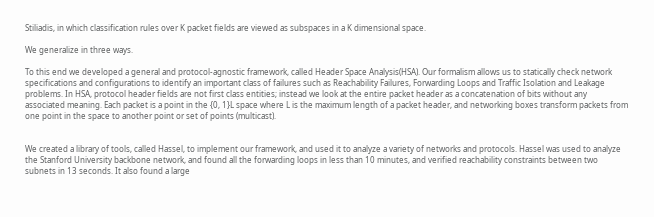Stiliadis, in which classification rules over K packet fields are viewed as subspaces in a K dimensional space.

We generalize in three ways.

To this end we developed a general and protocol-agnostic framework, called Header Space Analysis(HSA). Our formalism allows us to statically check network specifications and configurations to identify an important class of failures such as Reachability Failures, Forwarding Loops and Traffic Isolation and Leakage problems. In HSA, protocol header fields are not first class entities; instead we look at the entire packet header as a concatenation of bits without any associated meaning. Each packet is a point in the {0, 1}L space where L is the maximum length of a packet header, and networking boxes transform packets from one point in the space to another point or set of points (multicast).


We created a library of tools, called Hassel, to implement our framework, and used it to analyze a variety of networks and protocols. Hassel was used to analyze the Stanford University backbone network, and found all the forwarding loops in less than 10 minutes, and verified reachability constraints between two subnets in 13 seconds. It also found a large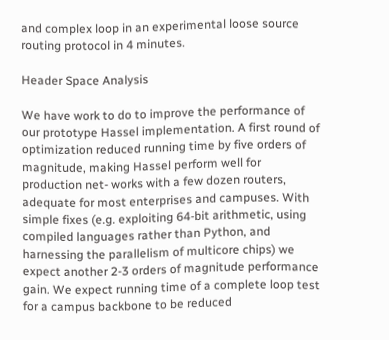and complex loop in an experimental loose source routing protocol in 4 minutes.

Header Space Analysis

We have work to do to improve the performance of our prototype Hassel implementation. A first round of optimization reduced running time by five orders of magnitude, making Hassel perform well for production net- works with a few dozen routers, adequate for most enterprises and campuses. With simple fixes (e.g. exploiting 64-bit arithmetic, using compiled languages rather than Python, and harnessing the parallelism of multicore chips) we expect another 2-3 orders of magnitude performance gain. We expect running time of a complete loop test for a campus backbone to be reduced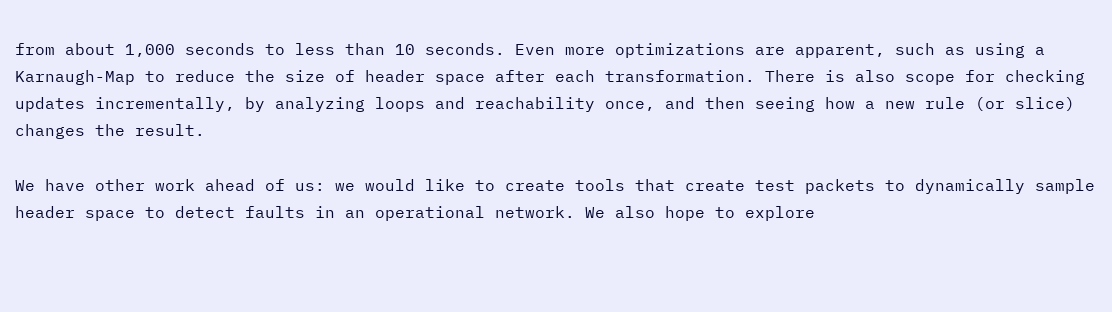from about 1,000 seconds to less than 10 seconds. Even more optimizations are apparent, such as using a Karnaugh-Map to reduce the size of header space after each transformation. There is also scope for checking updates incrementally, by analyzing loops and reachability once, and then seeing how a new rule (or slice) changes the result.

We have other work ahead of us: we would like to create tools that create test packets to dynamically sample header space to detect faults in an operational network. We also hope to explore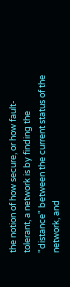the notion of how secure, or how fault-tolerant, a network is by finding the "distance" between the current status of the network, and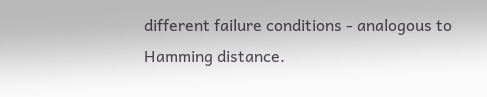different failure conditions - analogous to Hamming distance.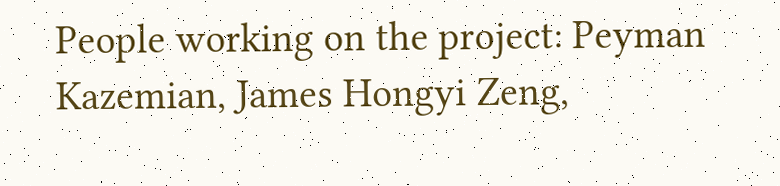People working on the project: Peyman Kazemian, James Hongyi Zeng,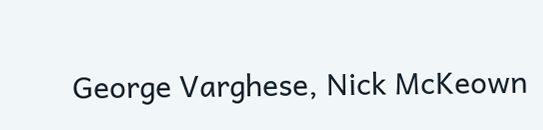George Varghese, Nick McKeown